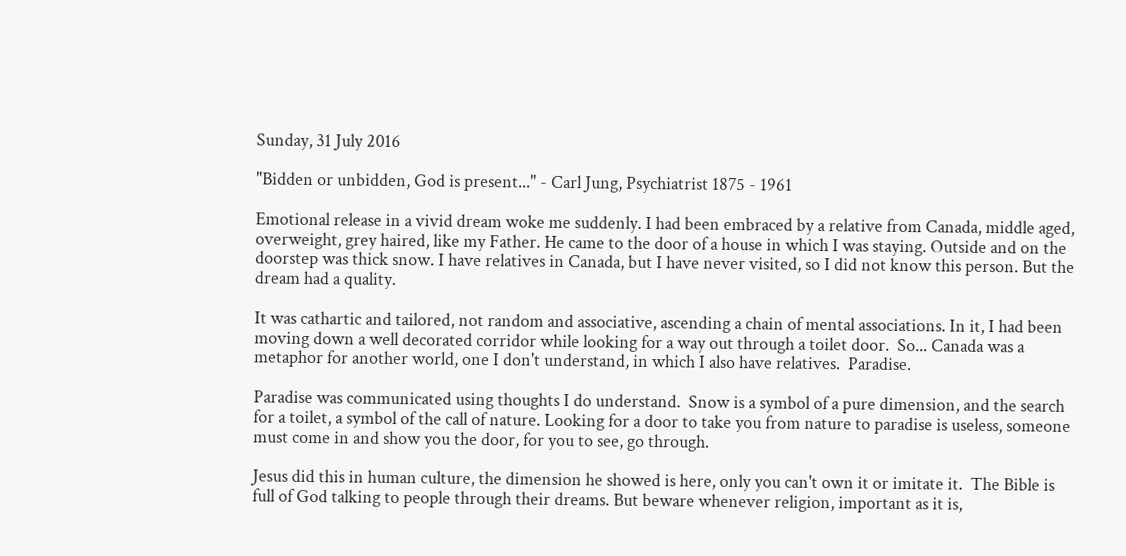Sunday, 31 July 2016

"Bidden or unbidden, God is present..." - Carl Jung, Psychiatrist 1875 - 1961

Emotional release in a vivid dream woke me suddenly. I had been embraced by a relative from Canada, middle aged, overweight, grey haired, like my Father. He came to the door of a house in which I was staying. Outside and on the doorstep was thick snow. I have relatives in Canada, but I have never visited, so I did not know this person. But the dream had a quality.

It was cathartic and tailored, not random and associative, ascending a chain of mental associations. In it, I had been moving down a well decorated corridor while looking for a way out through a toilet door.  So... Canada was a metaphor for another world, one I don't understand, in which I also have relatives.  Paradise.

Paradise was communicated using thoughts I do understand.  Snow is a symbol of a pure dimension, and the search for a toilet, a symbol of the call of nature. Looking for a door to take you from nature to paradise is useless, someone must come in and show you the door, for you to see, go through.

Jesus did this in human culture, the dimension he showed is here, only you can't own it or imitate it.  The Bible is full of God talking to people through their dreams. But beware whenever religion, important as it is,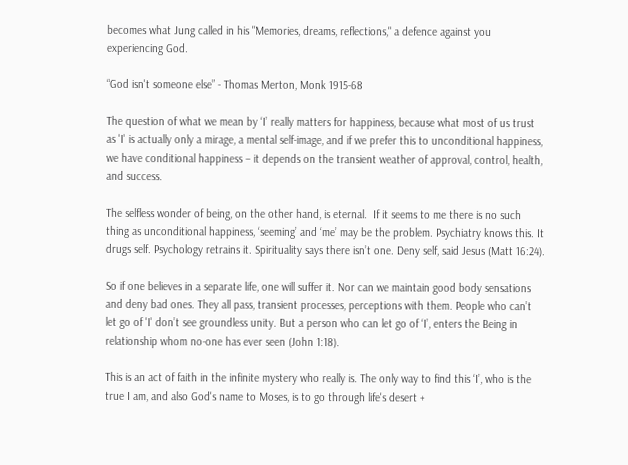becomes what Jung called in his "Memories, dreams, reflections," a defence against you experiencing God.

“God isn't someone else” - Thomas Merton, Monk 1915-68

The question of what we mean by ‘I’ really matters for happiness, because what most of us trust as 'I' is actually only a mirage, a mental self-image, and if we prefer this to unconditional happiness, we have conditional happiness – it depends on the transient weather of approval, control, health, and success.

The selfless wonder of being, on the other hand, is eternal.  If it seems to me there is no such thing as unconditional happiness, ‘seeming’ and ‘me’ may be the problem. Psychiatry knows this. It drugs self. Psychology retrains it. Spirituality says there isn’t one. Deny self, said Jesus (Matt 16:24).

So if one believes in a separate life, one will suffer it. Nor can we maintain good body sensations and deny bad ones. They all pass, transient processes, perceptions with them. People who can’t let go of 'I' don’t see groundless unity. But a person who can let go of ‘I’, enters the Being in relationship whom no-one has ever seen (John 1:18).

This is an act of faith in the infinite mystery who really is. The only way to find this ‘I’, who is the true I am, and also God's name to Moses, is to go through life's desert +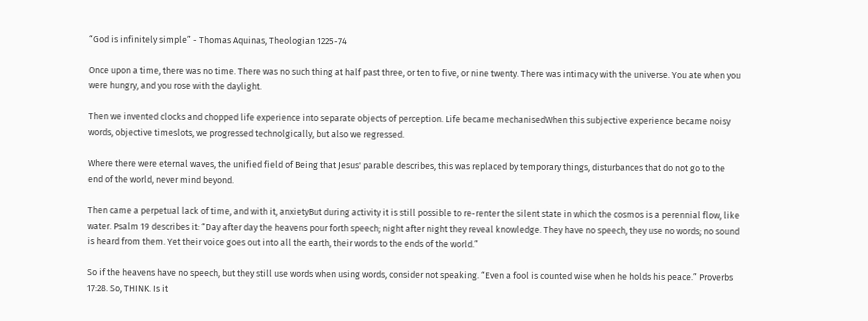“God is infinitely simple” - Thomas Aquinas, Theologian 1225-74

Once upon a time, there was no time. There was no such thing at half past three, or ten to five, or nine twenty. There was intimacy with the universe. You ate when you were hungry, and you rose with the daylight.

Then we invented clocks and chopped life experience into separate objects of perception. Life became mechanisedWhen this subjective experience became noisy words, objective timeslots, we progressed technolgically, but also we regressed.

Where there were eternal waves, the unified field of Being that Jesus' parable describes, this was replaced by temporary things, disturbances that do not go to the end of the world, never mind beyond.

Then came a perpetual lack of time, and with it, anxietyBut during activity it is still possible to re-renter the silent state in which the cosmos is a perennial flow, like water. Psalm 19 describes it: “Day after day the heavens pour forth speech; night after night they reveal knowledge. They have no speech, they use no words; no sound is heard from them. Yet their voice goes out into all the earth, their words to the ends of the world.”

So if the heavens have no speech, but they still use words when using words, consider not speaking. “Even a fool is counted wise when he holds his peace.” Proverbs 17:28. So, THINK. Is it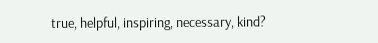true, helpful, inspiring, necessary, kind?